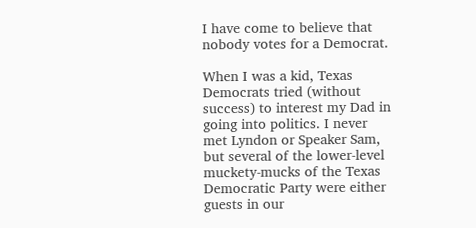I have come to believe that nobody votes for a Democrat.

When I was a kid, Texas Democrats tried (without success) to interest my Dad in going into politics. I never met Lyndon or Speaker Sam, but several of the lower-level muckety-mucks of the Texas Democratic Party were either guests in our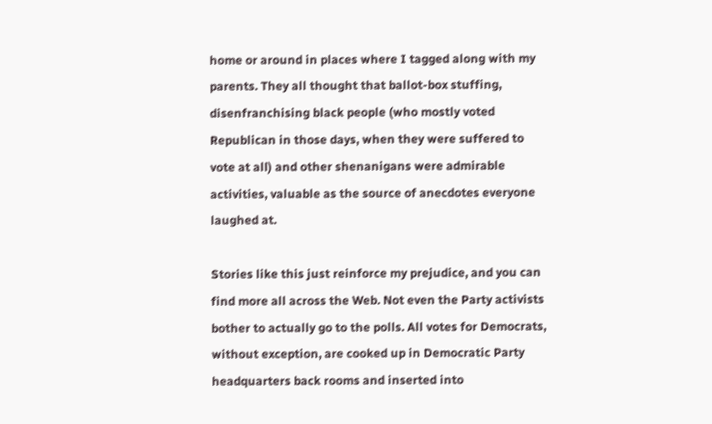home or around in places where I tagged along with my parents. They all thought that ballot-box stuffing, disenfranchising black people (who mostly voted Republican in those days, when they were suffered to vote at all) and other shenanigans were admirable activities, valuable as the source of anecdotes everyone laughed at.

Stories like this just reinforce my prejudice, and you can find more all across the Web. Not even the Party activists bother to actually go to the polls. All votes for Democrats, without exception, are cooked up in Democratic Party headquarters back rooms and inserted into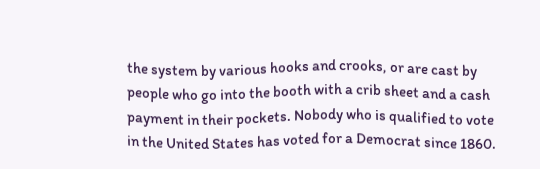the system by various hooks and crooks, or are cast by people who go into the booth with a crib sheet and a cash payment in their pockets. Nobody who is qualified to vote in the United States has voted for a Democrat since 1860.